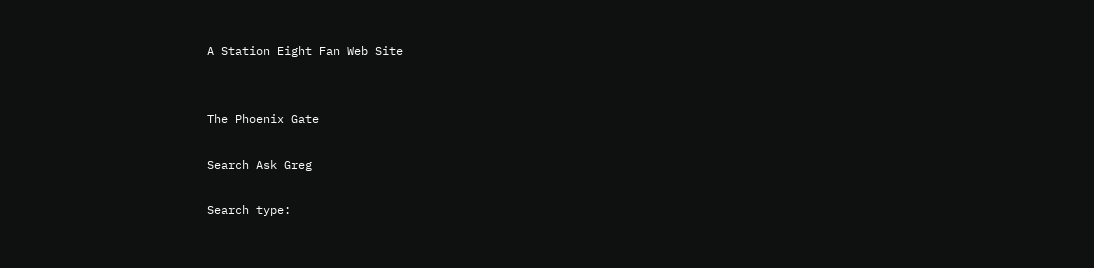A Station Eight Fan Web Site


The Phoenix Gate

Search Ask Greg

Search type: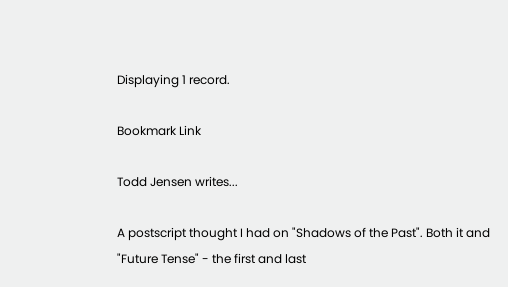Displaying 1 record.

Bookmark Link

Todd Jensen writes...

A postscript thought I had on "Shadows of the Past". Both it and "Future Tense" - the first and last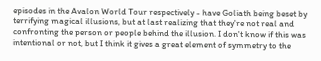episodes in the Avalon World Tour respectively - have Goliath being beset by terrifying magical illusions, but at last realizing that they're not real and confronting the person or people behind the illusion. I don't know if this was intentional or not, but I think it gives a great element of symmetry to the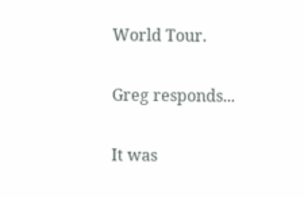World Tour.

Greg responds...

It was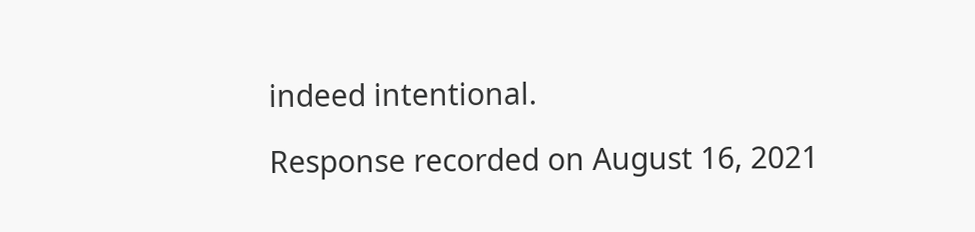indeed intentional.

Response recorded on August 16, 2021